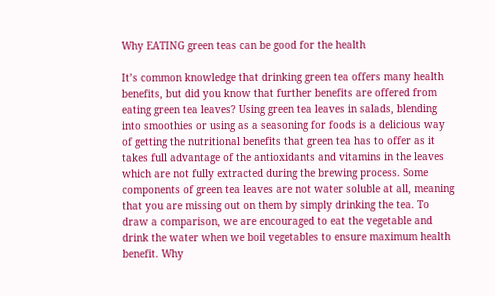Why EATING green teas can be good for the health

It’s common knowledge that drinking green tea offers many health benefits, but did you know that further benefits are offered from eating green tea leaves? Using green tea leaves in salads, blending into smoothies or using as a seasoning for foods is a delicious way of getting the nutritional benefits that green tea has to offer as it takes full advantage of the antioxidants and vitamins in the leaves which are not fully extracted during the brewing process. Some components of green tea leaves are not water soluble at all, meaning that you are missing out on them by simply drinking the tea. To draw a comparison, we are encouraged to eat the vegetable and drink the water when we boil vegetables to ensure maximum health benefit. Why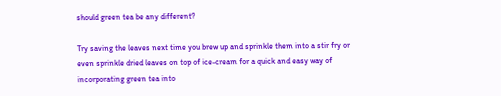should green tea be any different?

Try saving the leaves next time you brew up and sprinkle them into a stir fry or even sprinkle dried leaves on top of ice-cream for a quick and easy way of incorporating green tea into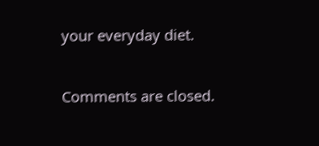your everyday diet.

Comments are closed.